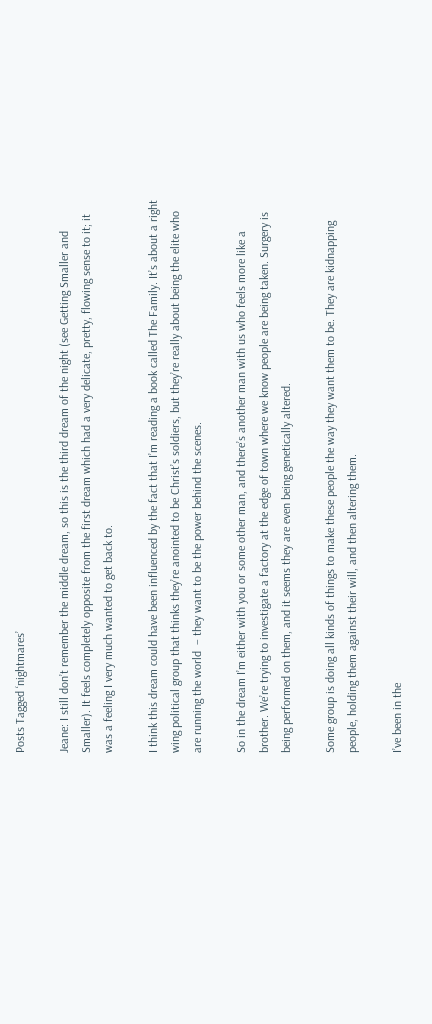Posts Tagged ‘nightmares’

Jeane: I still don’t remember the middle dream, so this is the third dream of the night (see Getting Smaller and Smaller). It feels completely opposite from the first dream which had a very delicate, pretty, flowing sense to it; it was a feeling I very much wanted to get back to.

I think this dream could have been influenced by the fact that I’m reading a book called The Family. It’s about a right wing political group that thinks they’re anointed to be Christ’s soldiers, but they’re really about being the elite who are running the world  – they want to be the power behind the scenes.

So in the dream I’m either with you or some other man, and there’s another man with us who feels more like a brother. We’re trying to investigate a factory at the edge of town where we know people are being taken. Surgery is being performed on them, and it seems they are even being genetically altered.

Some group is doing all kinds of things to make these people the way they want them to be. They are kidnapping people, holding them against their will, and then altering them.

I’ve been in the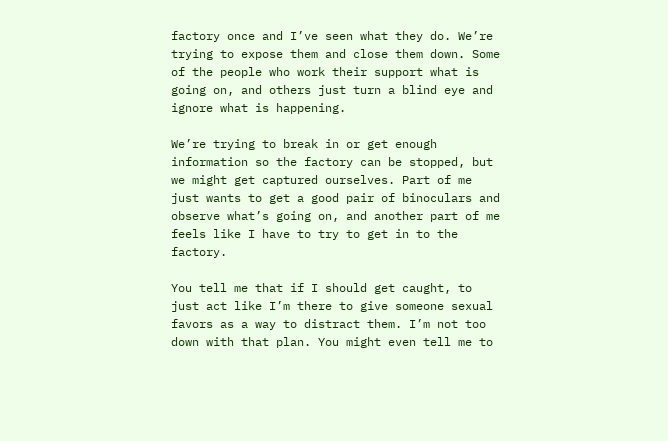factory once and I’ve seen what they do. We’re trying to expose them and close them down. Some of the people who work their support what is going on, and others just turn a blind eye and ignore what is happening.

We’re trying to break in or get enough information so the factory can be stopped, but we might get captured ourselves. Part of me just wants to get a good pair of binoculars and observe what’s going on, and another part of me feels like I have to try to get in to the factory.

You tell me that if I should get caught, to just act like I’m there to give someone sexual favors as a way to distract them. I’m not too down with that plan. You might even tell me to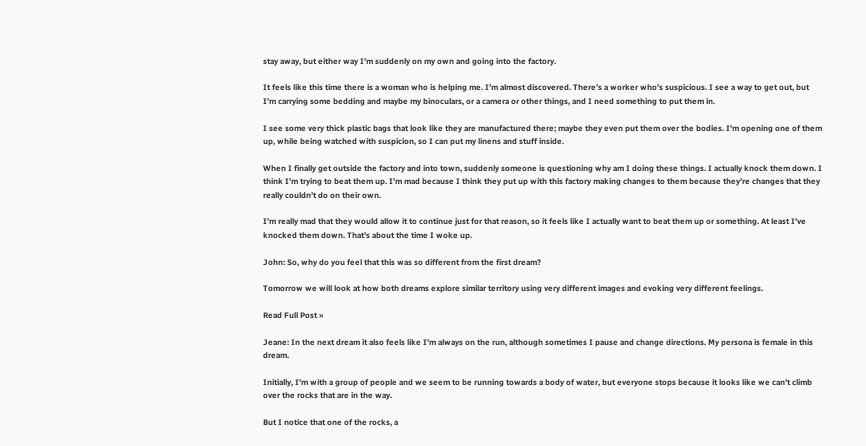stay away, but either way I’m suddenly on my own and going into the factory.

It feels like this time there is a woman who is helping me. I’m almost discovered. There’s a worker who’s suspicious. I see a way to get out, but I’m carrying some bedding and maybe my binoculars, or a camera or other things, and I need something to put them in.

I see some very thick plastic bags that look like they are manufactured there; maybe they even put them over the bodies. I’m opening one of them up, while being watched with suspicion, so I can put my linens and stuff inside.

When I finally get outside the factory and into town, suddenly someone is questioning why am I doing these things. I actually knock them down. I think I’m trying to beat them up. I’m mad because I think they put up with this factory making changes to them because they’re changes that they really couldn’t do on their own.

I’m really mad that they would allow it to continue just for that reason, so it feels like I actually want to beat them up or something. At least I’ve knocked them down. That’s about the time I woke up.

John: So, why do you feel that this was so different from the first dream?

Tomorrow we will look at how both dreams explore similar territory using very different images and evoking very different feelings.

Read Full Post »

Jeane: In the next dream it also feels like I’m always on the run, although sometimes I pause and change directions. My persona is female in this dream.

Initially, I’m with a group of people and we seem to be running towards a body of water, but everyone stops because it looks like we can’t climb over the rocks that are in the way.

But I notice that one of the rocks, a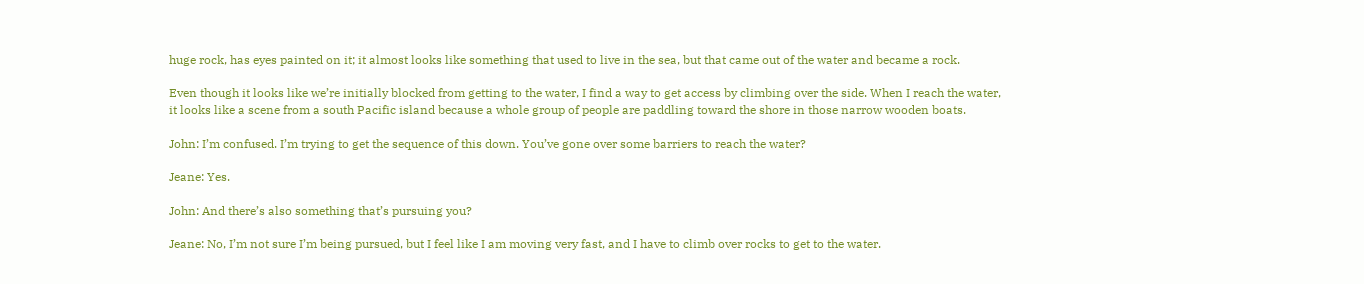huge rock, has eyes painted on it; it almost looks like something that used to live in the sea, but that came out of the water and became a rock.

Even though it looks like we’re initially blocked from getting to the water, I find a way to get access by climbing over the side. When I reach the water, it looks like a scene from a south Pacific island because a whole group of people are paddling toward the shore in those narrow wooden boats.

John: I’m confused. I’m trying to get the sequence of this down. You’ve gone over some barriers to reach the water?

Jeane: Yes.

John: And there’s also something that’s pursuing you?

Jeane: No, I’m not sure I’m being pursued, but I feel like I am moving very fast, and I have to climb over rocks to get to the water.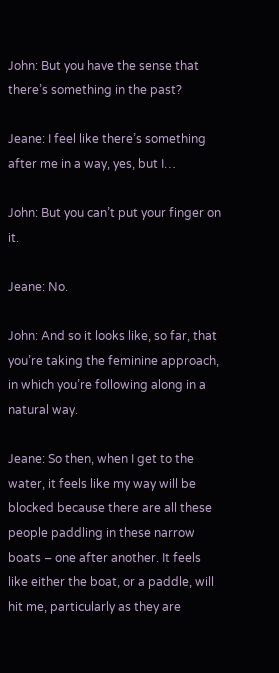John: But you have the sense that there’s something in the past?

Jeane: I feel like there’s something after me in a way, yes, but I…

John: But you can’t put your finger on it.

Jeane: No.

John: And so it looks like, so far, that you’re taking the feminine approach, in which you’re following along in a natural way.

Jeane: So then, when I get to the water, it feels like my way will be blocked because there are all these people paddling in these narrow boats – one after another. It feels like either the boat, or a paddle, will hit me, particularly as they are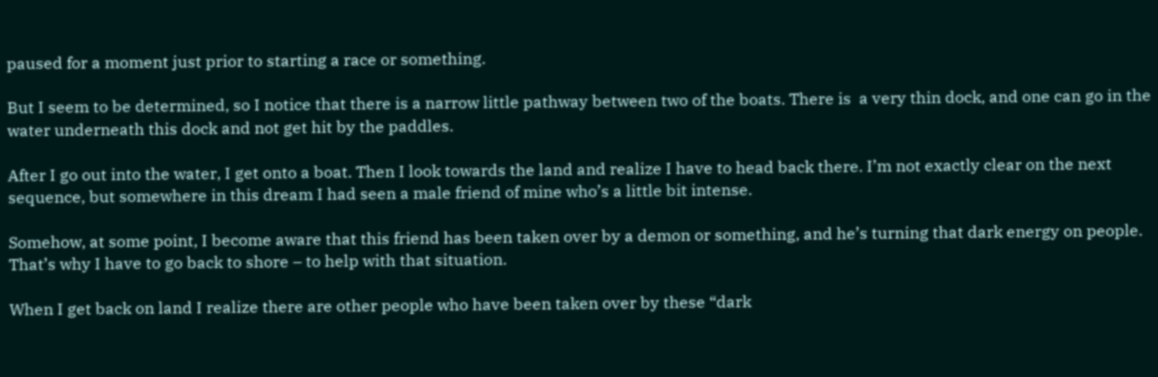paused for a moment just prior to starting a race or something.

But I seem to be determined, so I notice that there is a narrow little pathway between two of the boats. There is  a very thin dock, and one can go in the water underneath this dock and not get hit by the paddles.

After I go out into the water, I get onto a boat. Then I look towards the land and realize I have to head back there. I’m not exactly clear on the next sequence, but somewhere in this dream I had seen a male friend of mine who’s a little bit intense.

Somehow, at some point, I become aware that this friend has been taken over by a demon or something, and he’s turning that dark energy on people. That’s why I have to go back to shore – to help with that situation.

When I get back on land I realize there are other people who have been taken over by these “dark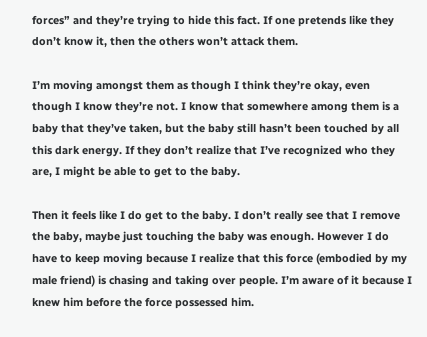forces” and they’re trying to hide this fact. If one pretends like they don’t know it, then the others won’t attack them.

I’m moving amongst them as though I think they’re okay, even though I know they’re not. I know that somewhere among them is a baby that they’ve taken, but the baby still hasn’t been touched by all this dark energy. If they don’t realize that I’ve recognized who they are, I might be able to get to the baby.

Then it feels like I do get to the baby. I don’t really see that I remove the baby, maybe just touching the baby was enough. However I do have to keep moving because I realize that this force (embodied by my male friend) is chasing and taking over people. I’m aware of it because I knew him before the force possessed him.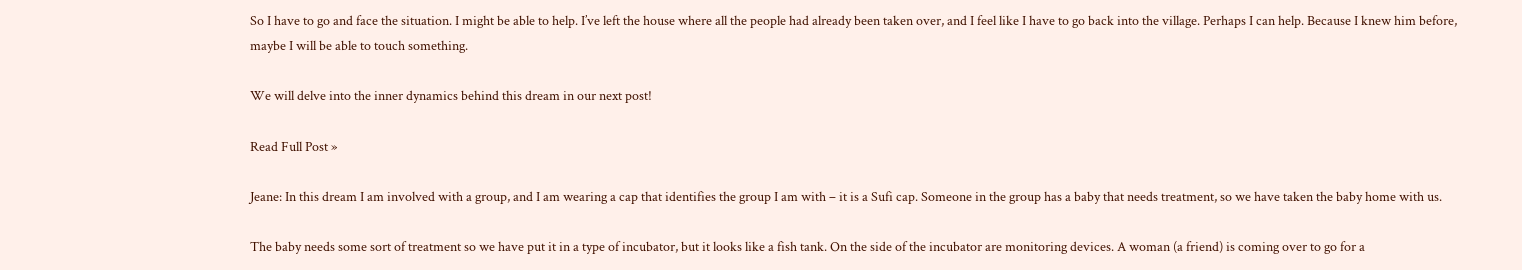So I have to go and face the situation. I might be able to help. I’ve left the house where all the people had already been taken over, and I feel like I have to go back into the village. Perhaps I can help. Because I knew him before, maybe I will be able to touch something.

We will delve into the inner dynamics behind this dream in our next post!

Read Full Post »

Jeane: In this dream I am involved with a group, and I am wearing a cap that identifies the group I am with – it is a Sufi cap. Someone in the group has a baby that needs treatment, so we have taken the baby home with us.

The baby needs some sort of treatment so we have put it in a type of incubator, but it looks like a fish tank. On the side of the incubator are monitoring devices. A woman (a friend) is coming over to go for a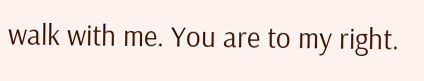walk with me. You are to my right.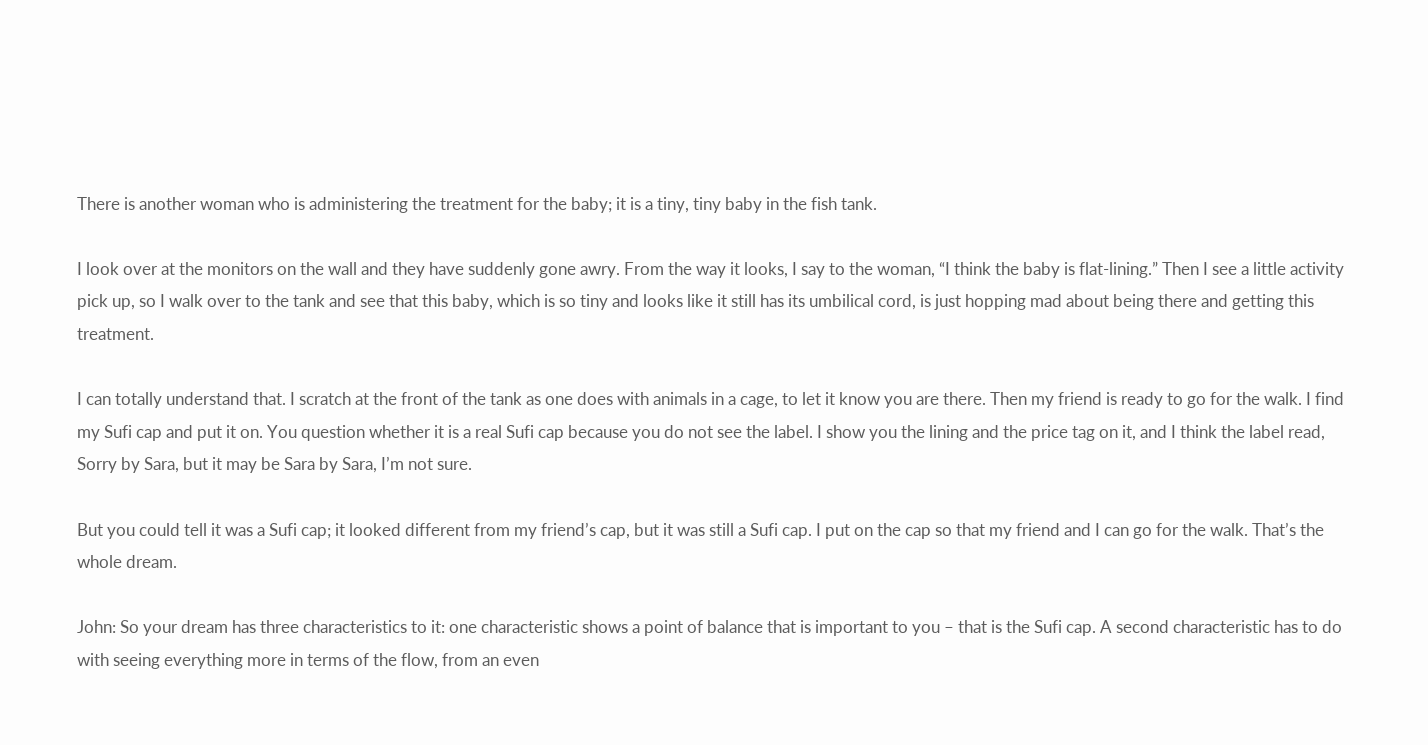There is another woman who is administering the treatment for the baby; it is a tiny, tiny baby in the fish tank.

I look over at the monitors on the wall and they have suddenly gone awry. From the way it looks, I say to the woman, “I think the baby is flat-lining.” Then I see a little activity pick up, so I walk over to the tank and see that this baby, which is so tiny and looks like it still has its umbilical cord, is just hopping mad about being there and getting this treatment.

I can totally understand that. I scratch at the front of the tank as one does with animals in a cage, to let it know you are there. Then my friend is ready to go for the walk. I find my Sufi cap and put it on. You question whether it is a real Sufi cap because you do not see the label. I show you the lining and the price tag on it, and I think the label read, Sorry by Sara, but it may be Sara by Sara, I’m not sure.

But you could tell it was a Sufi cap; it looked different from my friend’s cap, but it was still a Sufi cap. I put on the cap so that my friend and I can go for the walk. That’s the whole dream.

John: So your dream has three characteristics to it: one characteristic shows a point of balance that is important to you – that is the Sufi cap. A second characteristic has to do with seeing everything more in terms of the flow, from an even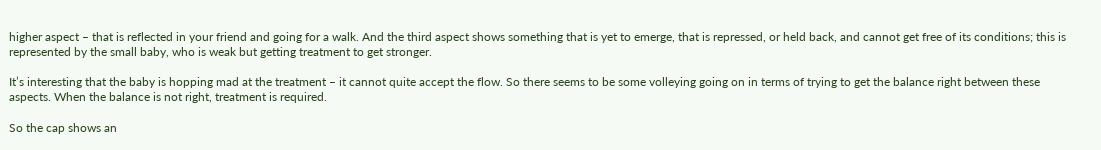higher aspect – that is reflected in your friend and going for a walk. And the third aspect shows something that is yet to emerge, that is repressed, or held back, and cannot get free of its conditions; this is represented by the small baby, who is weak but getting treatment to get stronger.

It’s interesting that the baby is hopping mad at the treatment – it cannot quite accept the flow. So there seems to be some volleying going on in terms of trying to get the balance right between these aspects. When the balance is not right, treatment is required.

So the cap shows an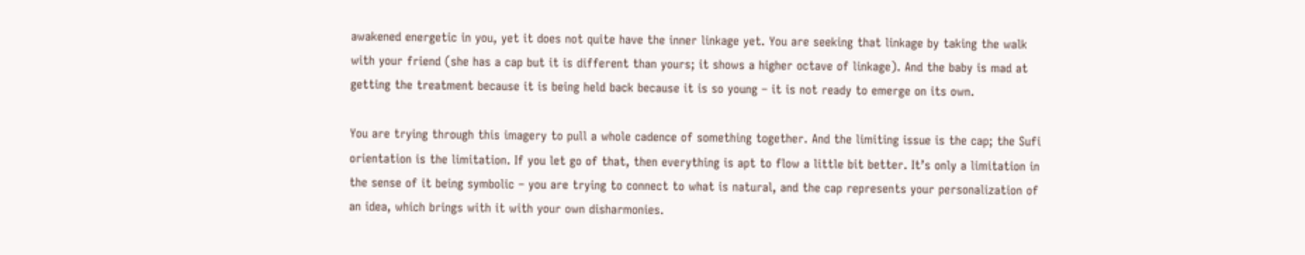awakened energetic in you, yet it does not quite have the inner linkage yet. You are seeking that linkage by taking the walk with your friend (she has a cap but it is different than yours; it shows a higher octave of linkage). And the baby is mad at getting the treatment because it is being held back because it is so young – it is not ready to emerge on its own.

You are trying through this imagery to pull a whole cadence of something together. And the limiting issue is the cap; the Sufi orientation is the limitation. If you let go of that, then everything is apt to flow a little bit better. It’s only a limitation in the sense of it being symbolic – you are trying to connect to what is natural, and the cap represents your personalization of an idea, which brings with it with your own disharmonies.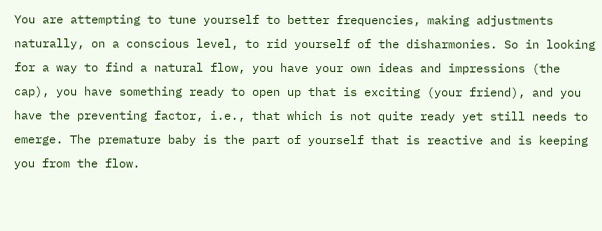You are attempting to tune yourself to better frequencies, making adjustments naturally, on a conscious level, to rid yourself of the disharmonies. So in looking for a way to find a natural flow, you have your own ideas and impressions (the cap), you have something ready to open up that is exciting (your friend), and you have the preventing factor, i.e., that which is not quite ready yet still needs to emerge. The premature baby is the part of yourself that is reactive and is keeping you from the flow.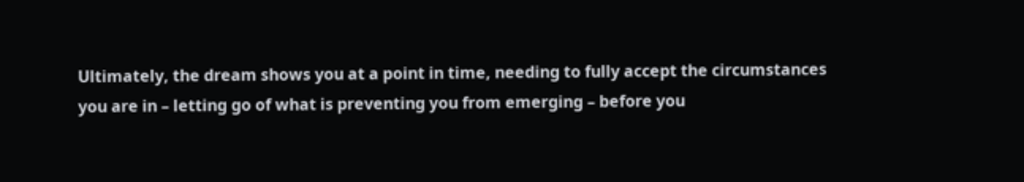Ultimately, the dream shows you at a point in time, needing to fully accept the circumstances you are in – letting go of what is preventing you from emerging – before you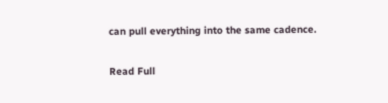can pull everything into the same cadence.

Read Full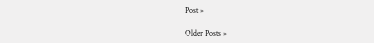Post »

Older Posts »